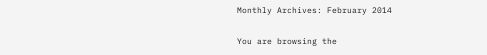Monthly Archives: February 2014

You are browsing the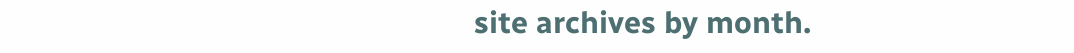site archives by month.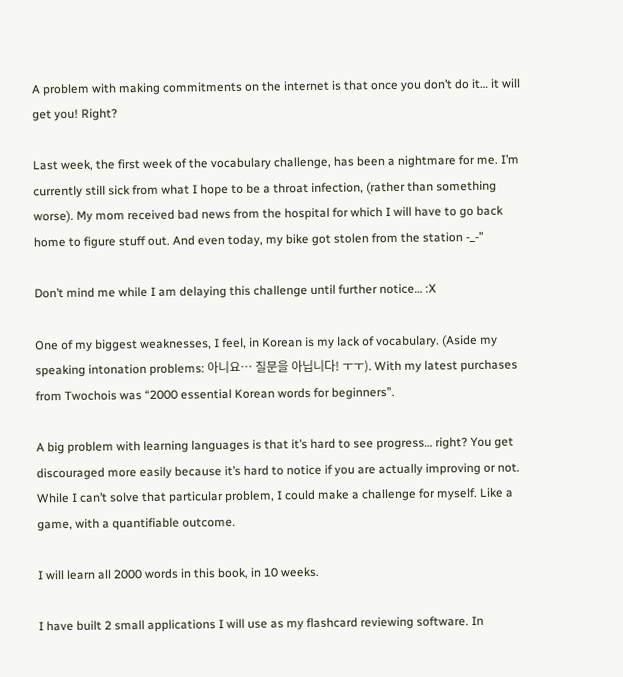A problem with making commitments on the internet is that once you don’t do it… it will get you! Right?

Last week, the first week of the vocabulary challenge, has been a nightmare for me. I’m currently still sick from what I hope to be a throat infection, (rather than something worse). My mom received bad news from the hospital for which I will have to go back home to figure stuff out. And even today, my bike got stolen from the station -_-”

Don’t mind me while I am delaying this challenge until further notice… :X

One of my biggest weaknesses, I feel, in Korean is my lack of vocabulary. (Aside my speaking intonation problems: 아니요… 질문을 아닙니다! ㅜㅜ). With my latest purchases from Twochois was “2000 essential Korean words for beginners”.

A big problem with learning languages is that it’s hard to see progress… right? You get discouraged more easily because it’s hard to notice if you are actually improving or not. While I can’t solve that particular problem, I could make a challenge for myself. Like a game, with a quantifiable outcome.

I will learn all 2000 words in this book, in 10 weeks.

I have built 2 small applications I will use as my flashcard reviewing software. In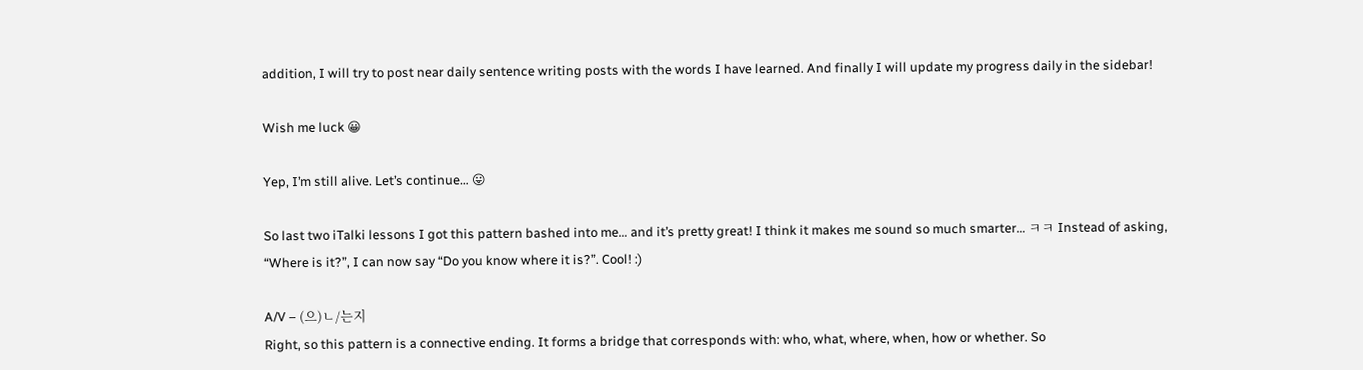addition, I will try to post near daily sentence writing posts with the words I have learned. And finally I will update my progress daily in the sidebar!

Wish me luck 😀

Yep, I’m still alive. Let’s continue… 😛

So last two iTalki lessons I got this pattern bashed into me… and it’s pretty great! I think it makes me sound so much smarter… ㅋㅋ Instead of asking, “Where is it?”, I can now say “Do you know where it is?”. Cool! :)

A/V – (으)ㄴ/는지
Right, so this pattern is a connective ending. It forms a bridge that corresponds with: who, what, where, when, how or whether. So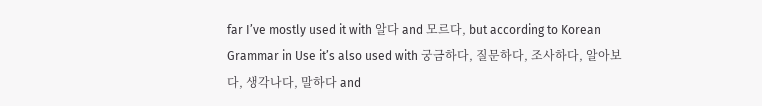far I’ve mostly used it with 알다 and 모르다, but according to Korean Grammar in Use it’s also used with 궁금하다, 질문하다, 조사하다, 알아보다, 생각나다, 말하다 and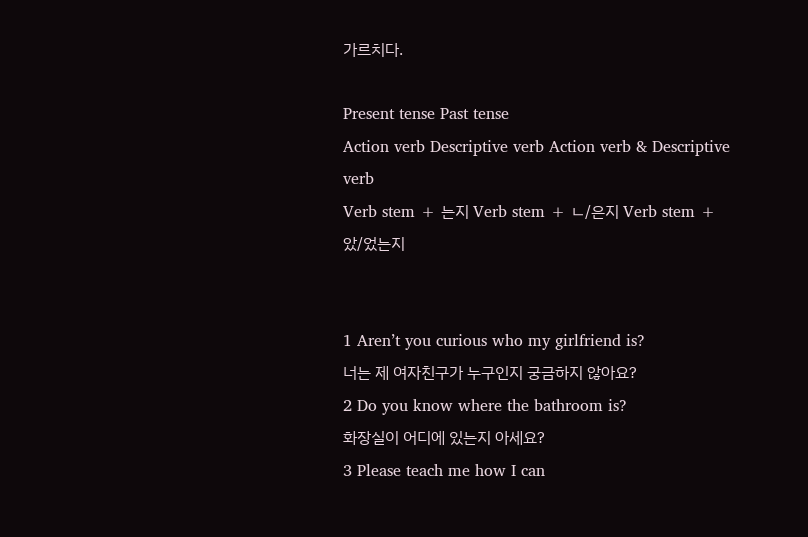가르치다.

Present tense Past tense
Action verb Descriptive verb Action verb & Descriptive verb
Verb stem + 는지 Verb stem + ㄴ/은지 Verb stem + 았/었는지


1 Aren’t you curious who my girlfriend is?
너는 제 여자친구가 누구인지 궁금하지 않아요?
2 Do you know where the bathroom is?
화장실이 어디에 있는지 아세요?
3 Please teach me how I can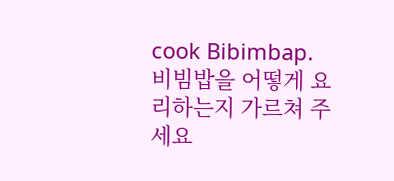cook Bibimbap.
비빔밥을 어떻게 요리하는지 가르쳐 주세요